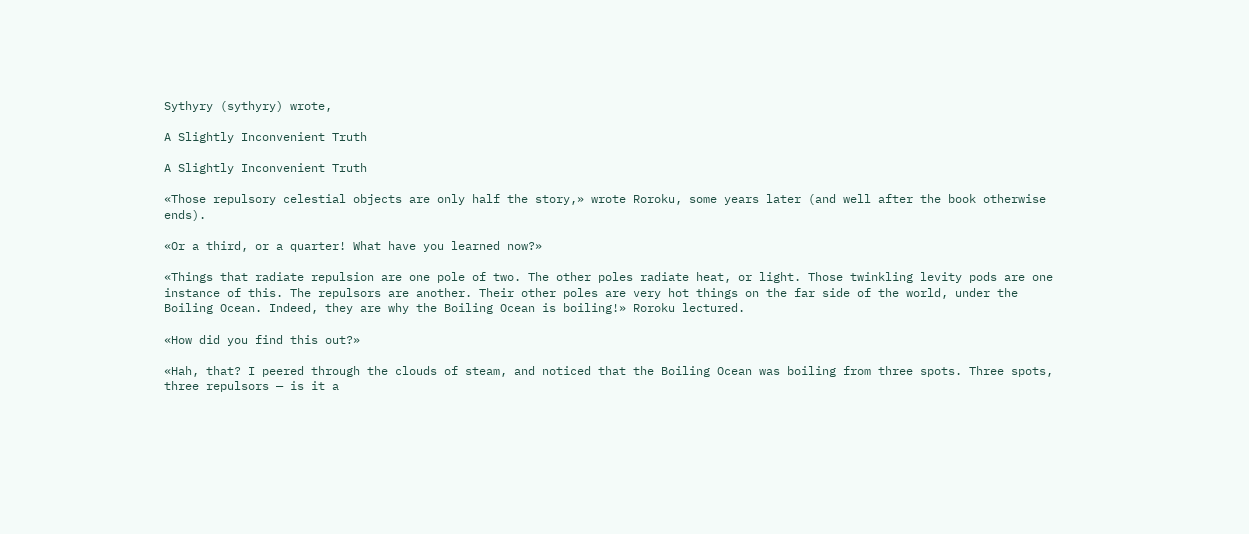Sythyry (sythyry) wrote,

A Slightly Inconvenient Truth

A Slightly Inconvenient Truth

«Those repulsory celestial objects are only half the story,» wrote Roroku, some years later (and well after the book otherwise ends).

«Or a third, or a quarter! What have you learned now?»

«Things that radiate repulsion are one pole of two. The other poles radiate heat, or light. Those twinkling levity pods are one instance of this. The repulsors are another. Their other poles are very hot things on the far side of the world, under the Boiling Ocean. Indeed, they are why the Boiling Ocean is boiling!» Roroku lectured.

«How did you find this out?»

«Hah, that? I peered through the clouds of steam, and noticed that the Boiling Ocean was boiling from three spots. Three spots, three repulsors — is it a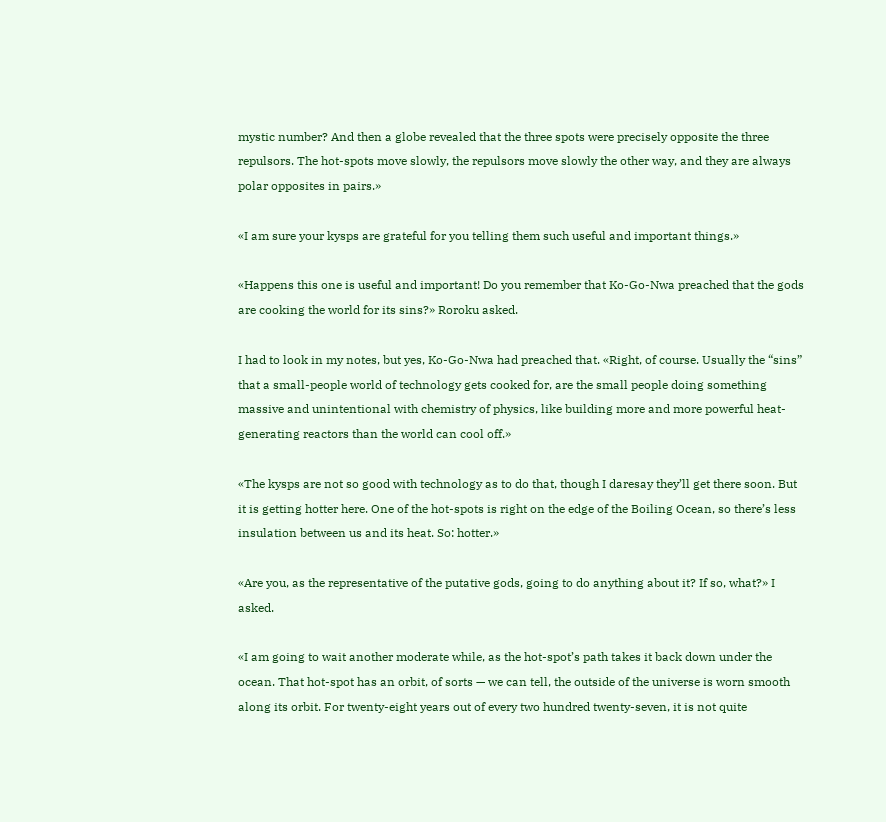mystic number? And then a globe revealed that the three spots were precisely opposite the three repulsors. The hot-spots move slowly, the repulsors move slowly the other way, and they are always polar opposites in pairs.»

«I am sure your kysps are grateful for you telling them such useful and important things.»

«Happens this one is useful and important! Do you remember that Ko-Go-Nwa preached that the gods are cooking the world for its sins?» Roroku asked.

I had to look in my notes, but yes, Ko-Go-Nwa had preached that. «Right, of course. Usually the “sins” that a small-people world of technology gets cooked for, are the small people doing something massive and unintentional with chemistry of physics, like building more and more powerful heat-generating reactors than the world can cool off.»

«The kysps are not so good with technology as to do that, though I daresay they’ll get there soon. But it is getting hotter here. One of the hot-spots is right on the edge of the Boiling Ocean, so there’s less insulation between us and its heat. So: hotter.»

«Are you, as the representative of the putative gods, going to do anything about it? If so, what?» I asked.

«I am going to wait another moderate while, as the hot-spot’s path takes it back down under the ocean. That hot-spot has an orbit, of sorts — we can tell, the outside of the universe is worn smooth along its orbit. For twenty-eight years out of every two hundred twenty-seven, it is not quite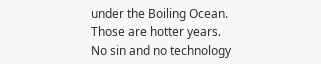under the Boiling Ocean. Those are hotter years. No sin and no technology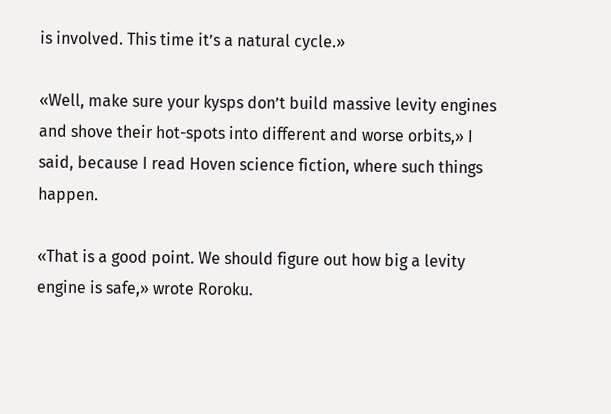is involved. This time it’s a natural cycle.»

«Well, make sure your kysps don’t build massive levity engines and shove their hot-spots into different and worse orbits,» I said, because I read Hoven science fiction, where such things happen.

«That is a good point. We should figure out how big a levity engine is safe,» wrote Roroku.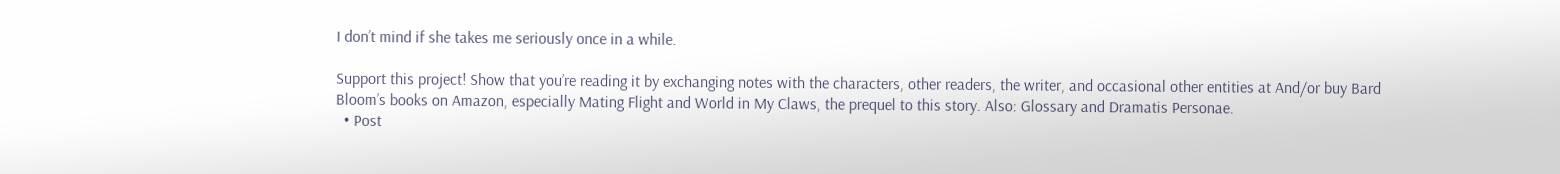I don’t mind if she takes me seriously once in a while.

Support this project! Show that you’re reading it by exchanging notes with the characters, other readers, the writer, and occasional other entities at And/or buy Bard Bloom’s books on Amazon, especially Mating Flight and World in My Claws, the prequel to this story. Also: Glossary and Dramatis Personae.
  • Post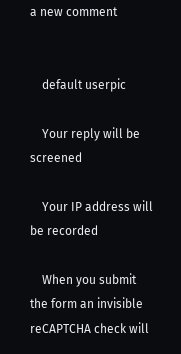a new comment


    default userpic

    Your reply will be screened

    Your IP address will be recorded

    When you submit the form an invisible reCAPTCHA check will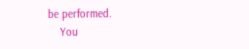be performed.
    You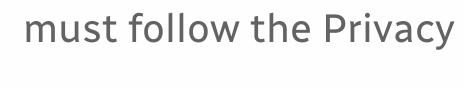must follow the Privacy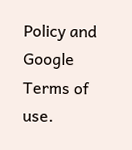Policy and Google Terms of use.